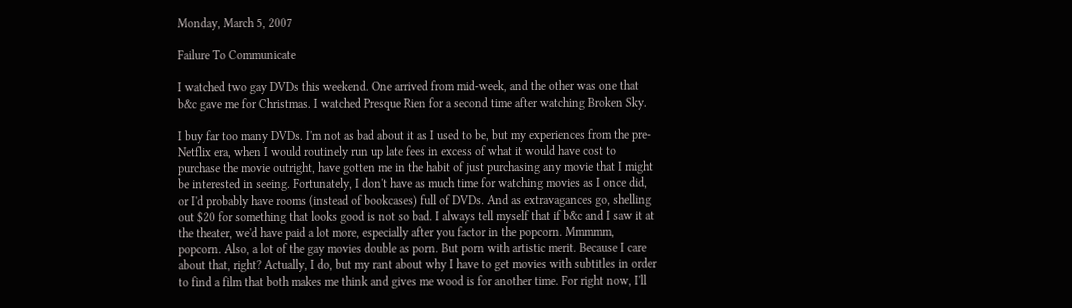Monday, March 5, 2007

Failure To Communicate

I watched two gay DVDs this weekend. One arrived from mid-week, and the other was one that b&c gave me for Christmas. I watched Presque Rien for a second time after watching Broken Sky.

I buy far too many DVDs. I'm not as bad about it as I used to be, but my experiences from the pre-Netflix era, when I would routinely run up late fees in excess of what it would have cost to purchase the movie outright, have gotten me in the habit of just purchasing any movie that I might be interested in seeing. Fortunately, I don't have as much time for watching movies as I once did, or I'd probably have rooms (instead of bookcases) full of DVDs. And as extravagances go, shelling out $20 for something that looks good is not so bad. I always tell myself that if b&c and I saw it at the theater, we'd have paid a lot more, especially after you factor in the popcorn. Mmmmm, popcorn. Also, a lot of the gay movies double as porn. But porn with artistic merit. Because I care about that, right? Actually, I do, but my rant about why I have to get movies with subtitles in order to find a film that both makes me think and gives me wood is for another time. For right now, I'll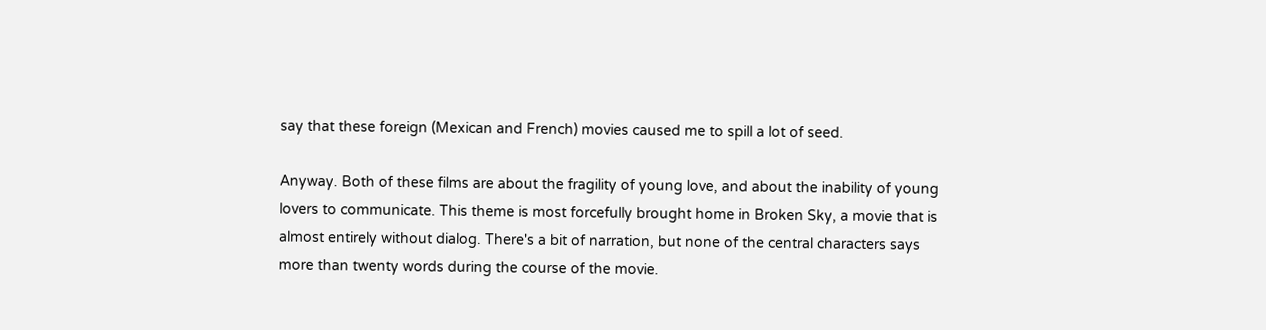say that these foreign (Mexican and French) movies caused me to spill a lot of seed.

Anyway. Both of these films are about the fragility of young love, and about the inability of young lovers to communicate. This theme is most forcefully brought home in Broken Sky, a movie that is almost entirely without dialog. There's a bit of narration, but none of the central characters says more than twenty words during the course of the movie.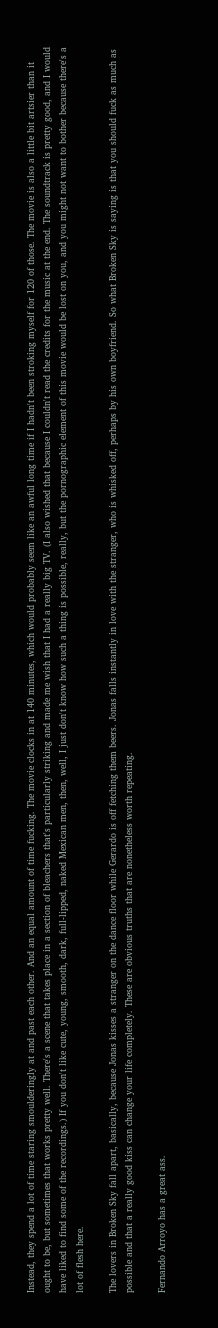Instead, they spend a lot of time staring smoulderingly at and past each other. And an equal amount of time fucking. The movie clocks in at 140 minutes, which would probably seem like an awful long time if I hadn't been stroking myself for 120 of those. The movie is also a little bit artsier than it ought to be, but sometimes that works pretty well. There's a scene that takes place in a section of bleachers that's particularly striking and made me wish that I had a really big TV. (I also wished that because I couldn't read the credits for the music at the end. The soundtrack is pretty good, and I would have liked to find some of the recordings.) If you don't like cute, young, smooth, dark, full-lipped, naked Mexican men, then, well, I just don't know how such a thing is possible, really, but the pornographic element of this movie would be lost on you, and you might not want to bother because there's a lot of flesh here.

The lovers in Broken Sky fall apart, basically, because Jonas kisses a stranger on the dance floor while Gerardo is off fetching them beers. Jonas falls instantly in love with the stranger, who is whisked off, perhaps by his own boyfriend. So what Broken Sky is saying is that you should fuck as much as possible and that a really good kiss can change your life completely. These are obvious truths that are nonetheless worth repeating.

Fernando Arroyo has a great ass.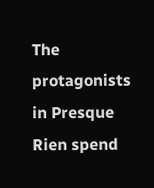The protagonists in Presque Rien spend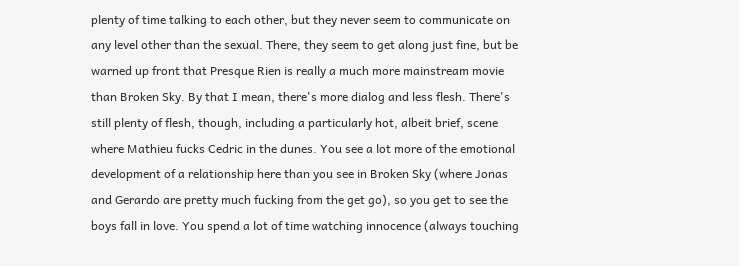plenty of time talking to each other, but they never seem to communicate on any level other than the sexual. There, they seem to get along just fine, but be warned up front that Presque Rien is really a much more mainstream movie than Broken Sky. By that I mean, there's more dialog and less flesh. There's still plenty of flesh, though, including a particularly hot, albeit brief, scene where Mathieu fucks Cedric in the dunes. You see a lot more of the emotional development of a relationship here than you see in Broken Sky (where Jonas and Gerardo are pretty much fucking from the get go), so you get to see the boys fall in love. You spend a lot of time watching innocence (always touching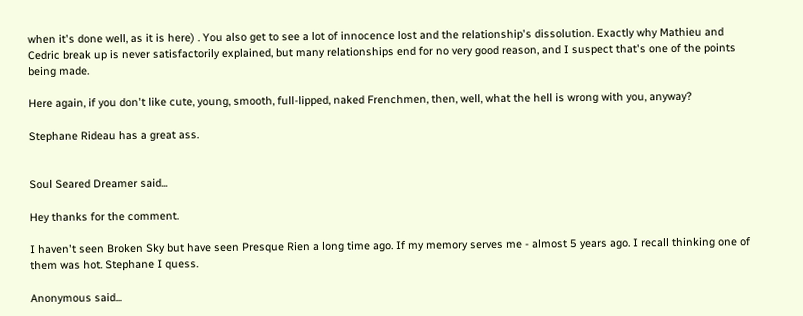when it's done well, as it is here) . You also get to see a lot of innocence lost and the relationship's dissolution. Exactly why Mathieu and Cedric break up is never satisfactorily explained, but many relationships end for no very good reason, and I suspect that's one of the points being made.

Here again, if you don't like cute, young, smooth, full-lipped, naked Frenchmen, then, well, what the hell is wrong with you, anyway?

Stephane Rideau has a great ass.


Soul Seared Dreamer said...

Hey thanks for the comment.

I haven't seen Broken Sky but have seen Presque Rien a long time ago. If my memory serves me - almost 5 years ago. I recall thinking one of them was hot. Stephane I quess.

Anonymous said...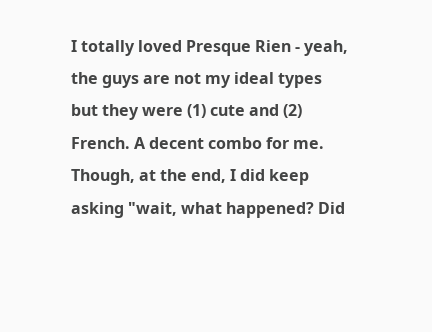I totally loved Presque Rien - yeah, the guys are not my ideal types but they were (1) cute and (2) French. A decent combo for me. Though, at the end, I did keep asking "wait, what happened? Did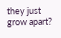they just grow apart?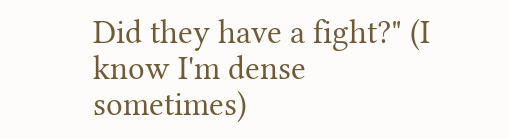Did they have a fight?" (I know I'm dense sometimes)